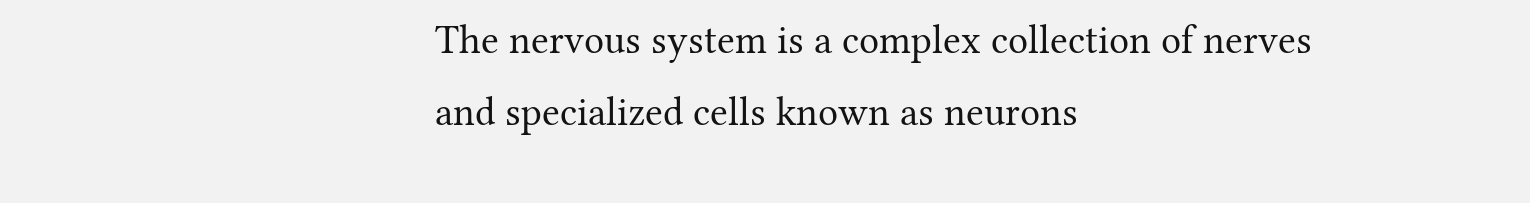The nervous system is a complex collection of nerves and specialized cells known as neurons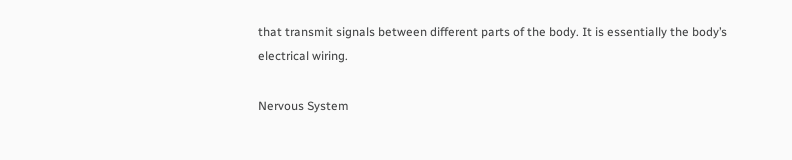that transmit signals between different parts of the body. It is essentially the body’s electrical wiring.

Nervous System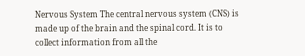Nervous System The central nervous system (CNS) is made up of the brain and the spinal cord. It is to collect information from all the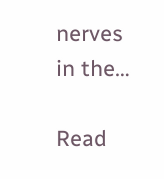nerves in the…

Read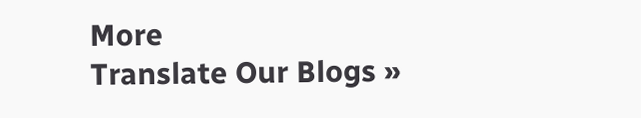More
Translate Our Blogs »